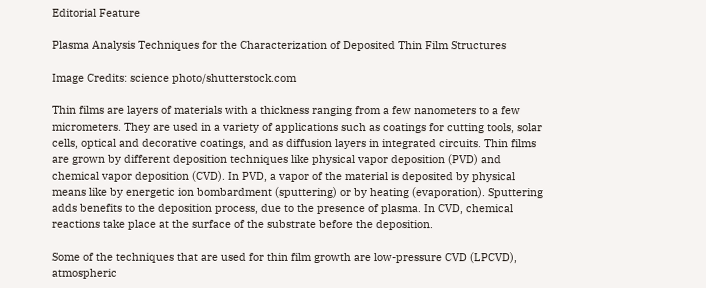Editorial Feature

Plasma Analysis Techniques for the Characterization of Deposited Thin Film Structures

Image Credits: science photo/shutterstock.com

Thin films are layers of materials with a thickness ranging from a few nanometers to a few micrometers. They are used in a variety of applications such as coatings for cutting tools, solar cells, optical and decorative coatings, and as diffusion layers in integrated circuits. Thin films are grown by different deposition techniques like physical vapor deposition (PVD) and chemical vapor deposition (CVD). In PVD, a vapor of the material is deposited by physical means like by energetic ion bombardment (sputtering) or by heating (evaporation). Sputtering adds benefits to the deposition process, due to the presence of plasma. In CVD, chemical reactions take place at the surface of the substrate before the deposition.

Some of the techniques that are used for thin film growth are low-pressure CVD (LPCVD), atmospheric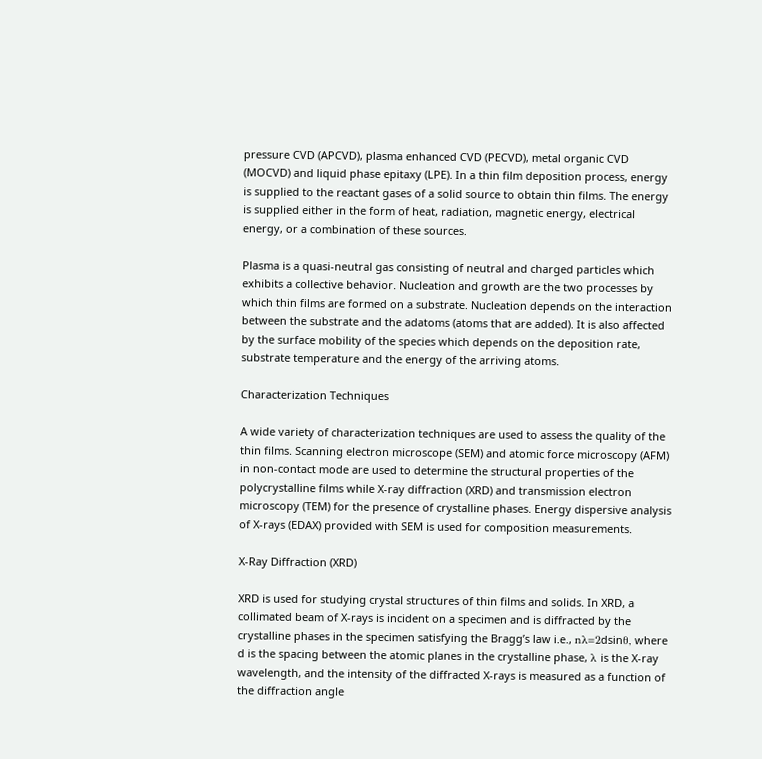pressure CVD (APCVD), plasma enhanced CVD (PECVD), metal organic CVD (MOCVD) and liquid phase epitaxy (LPE). In a thin film deposition process, energy is supplied to the reactant gases of a solid source to obtain thin films. The energy is supplied either in the form of heat, radiation, magnetic energy, electrical energy, or a combination of these sources.

Plasma is a quasi-neutral gas consisting of neutral and charged particles which exhibits a collective behavior. Nucleation and growth are the two processes by which thin films are formed on a substrate. Nucleation depends on the interaction between the substrate and the adatoms (atoms that are added). It is also affected by the surface mobility of the species which depends on the deposition rate, substrate temperature and the energy of the arriving atoms.

Characterization Techniques

A wide variety of characterization techniques are used to assess the quality of the thin films. Scanning electron microscope (SEM) and atomic force microscopy (AFM) in non-contact mode are used to determine the structural properties of the polycrystalline films while X-ray diffraction (XRD) and transmission electron microscopy (TEM) for the presence of crystalline phases. Energy dispersive analysis of X-rays (EDAX) provided with SEM is used for composition measurements.

X-Ray Diffraction (XRD)

XRD is used for studying crystal structures of thin films and solids. In XRD, a collimated beam of X-rays is incident on a specimen and is diffracted by the crystalline phases in the specimen satisfying the Bragg’s law i.e., nλ=2dsinθ, where d is the spacing between the atomic planes in the crystalline phase, λ is the X-ray wavelength, and the intensity of the diffracted X-rays is measured as a function of the diffraction angle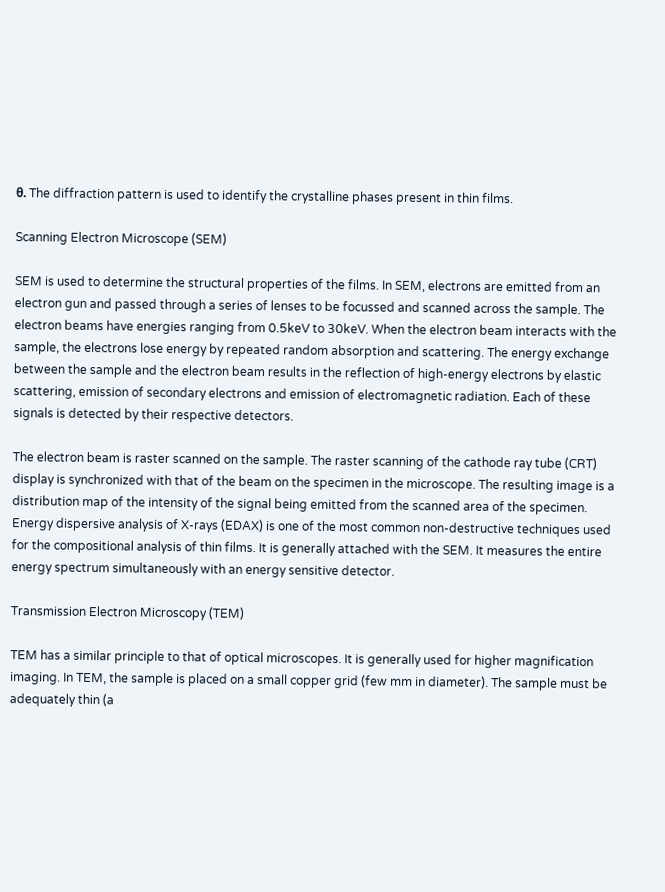θ. The diffraction pattern is used to identify the crystalline phases present in thin films.

Scanning Electron Microscope (SEM)

SEM is used to determine the structural properties of the films. In SEM, electrons are emitted from an electron gun and passed through a series of lenses to be focussed and scanned across the sample. The electron beams have energies ranging from 0.5keV to 30keV. When the electron beam interacts with the sample, the electrons lose energy by repeated random absorption and scattering. The energy exchange between the sample and the electron beam results in the reflection of high-energy electrons by elastic scattering, emission of secondary electrons and emission of electromagnetic radiation. Each of these signals is detected by their respective detectors.

The electron beam is raster scanned on the sample. The raster scanning of the cathode ray tube (CRT) display is synchronized with that of the beam on the specimen in the microscope. The resulting image is a distribution map of the intensity of the signal being emitted from the scanned area of the specimen. Energy dispersive analysis of X-rays (EDAX) is one of the most common non-destructive techniques used for the compositional analysis of thin films. It is generally attached with the SEM. It measures the entire energy spectrum simultaneously with an energy sensitive detector.

Transmission Electron Microscopy (TEM)

TEM has a similar principle to that of optical microscopes. It is generally used for higher magnification imaging. In TEM, the sample is placed on a small copper grid (few mm in diameter). The sample must be adequately thin (a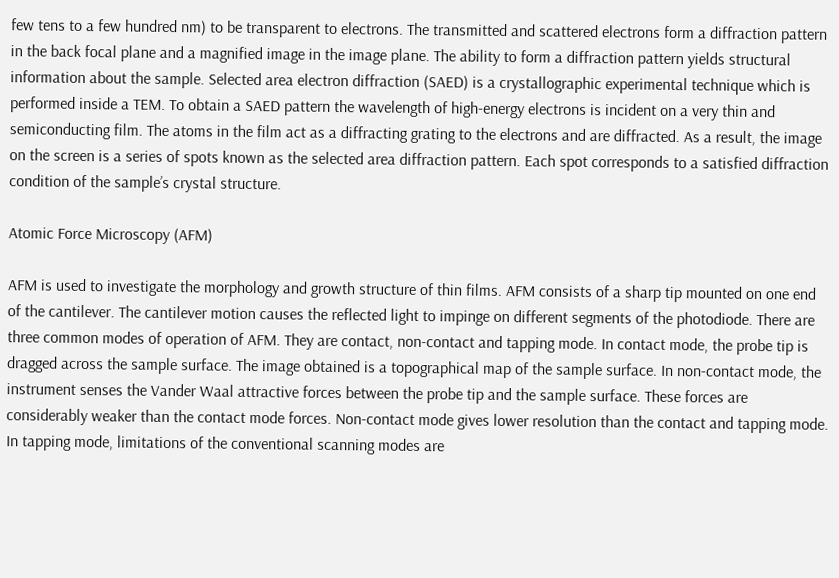few tens to a few hundred nm) to be transparent to electrons. The transmitted and scattered electrons form a diffraction pattern in the back focal plane and a magnified image in the image plane. The ability to form a diffraction pattern yields structural information about the sample. Selected area electron diffraction (SAED) is a crystallographic experimental technique which is performed inside a TEM. To obtain a SAED pattern the wavelength of high-energy electrons is incident on a very thin and semiconducting film. The atoms in the film act as a diffracting grating to the electrons and are diffracted. As a result, the image on the screen is a series of spots known as the selected area diffraction pattern. Each spot corresponds to a satisfied diffraction condition of the sample’s crystal structure.

Atomic Force Microscopy (AFM)

AFM is used to investigate the morphology and growth structure of thin films. AFM consists of a sharp tip mounted on one end of the cantilever. The cantilever motion causes the reflected light to impinge on different segments of the photodiode. There are three common modes of operation of AFM. They are contact, non-contact and tapping mode. In contact mode, the probe tip is dragged across the sample surface. The image obtained is a topographical map of the sample surface. In non-contact mode, the instrument senses the Vander Waal attractive forces between the probe tip and the sample surface. These forces are considerably weaker than the contact mode forces. Non-contact mode gives lower resolution than the contact and tapping mode. In tapping mode, limitations of the conventional scanning modes are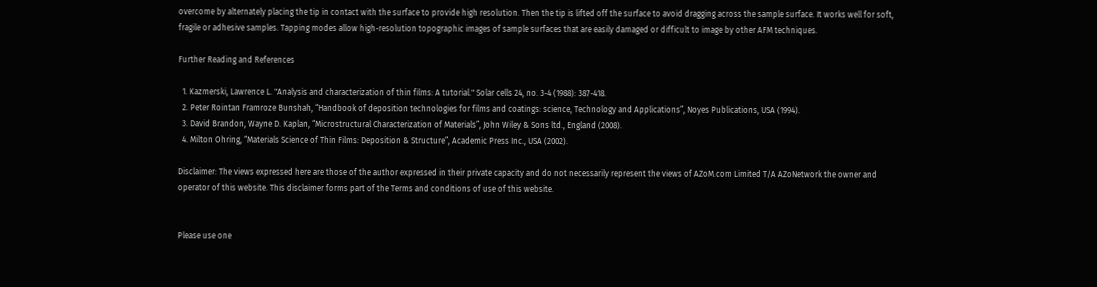overcome by alternately placing the tip in contact with the surface to provide high resolution. Then the tip is lifted off the surface to avoid dragging across the sample surface. It works well for soft, fragile or adhesive samples. Tapping modes allow high-resolution topographic images of sample surfaces that are easily damaged or difficult to image by other AFM techniques.

Further Reading and References

  1. Kazmerski, Lawrence L. "Analysis and characterization of thin films: A tutorial." Solar cells 24, no. 3-4 (1988): 387-418.
  2. Peter Rointan Framroze Bunshah, “Handbook of deposition technologies for films and coatings: science, Technology and Applications”, Noyes Publications, USA (1994).
  3. David Brandon, Wayne D. Kaplan, “Microstructural Characterization of Materials”, John Wiley & Sons ltd., England (2008).
  4. Milton Ohring, “Materials Science of Thin Films: Deposition & Structure”, Academic Press Inc., USA (2002).

Disclaimer: The views expressed here are those of the author expressed in their private capacity and do not necessarily represent the views of AZoM.com Limited T/A AZoNetwork the owner and operator of this website. This disclaimer forms part of the Terms and conditions of use of this website.


Please use one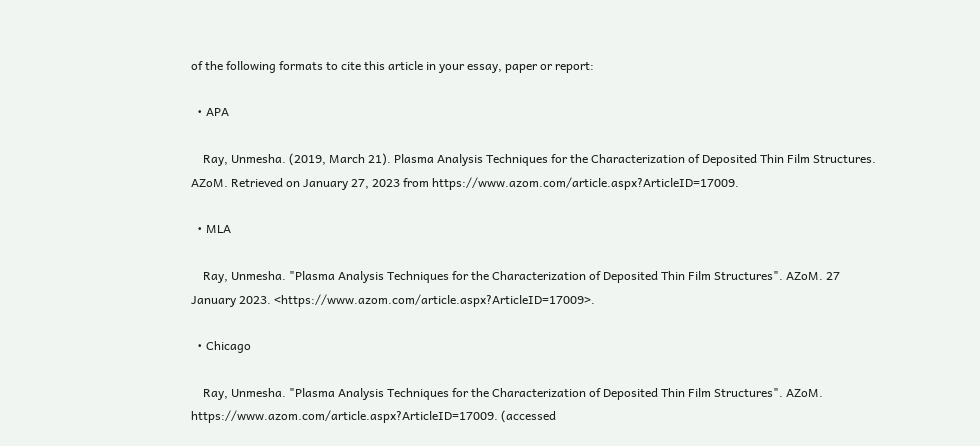of the following formats to cite this article in your essay, paper or report:

  • APA

    Ray, Unmesha. (2019, March 21). Plasma Analysis Techniques for the Characterization of Deposited Thin Film Structures. AZoM. Retrieved on January 27, 2023 from https://www.azom.com/article.aspx?ArticleID=17009.

  • MLA

    Ray, Unmesha. "Plasma Analysis Techniques for the Characterization of Deposited Thin Film Structures". AZoM. 27 January 2023. <https://www.azom.com/article.aspx?ArticleID=17009>.

  • Chicago

    Ray, Unmesha. "Plasma Analysis Techniques for the Characterization of Deposited Thin Film Structures". AZoM. https://www.azom.com/article.aspx?ArticleID=17009. (accessed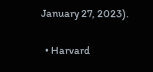January 27, 2023).

  • Harvard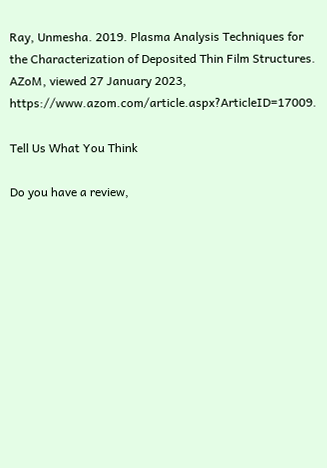Ray, Unmesha. 2019. Plasma Analysis Techniques for the Characterization of Deposited Thin Film Structures. AZoM, viewed 27 January 2023, https://www.azom.com/article.aspx?ArticleID=17009.

Tell Us What You Think

Do you have a review,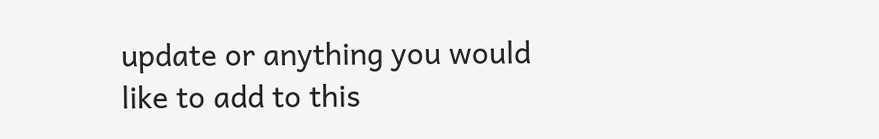update or anything you would like to add to this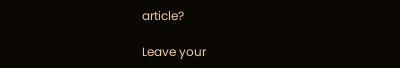article?

Leave your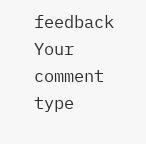feedback
Your comment type